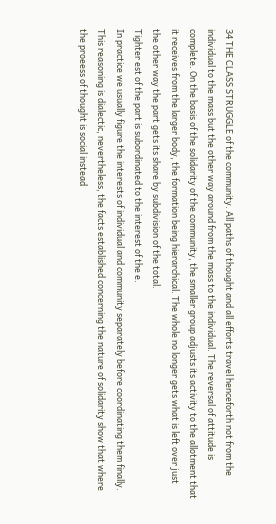34 THE CLASS STRUGGLE of the community. All paths of thought and all efforts travel henceforth not from the individual to the mass but the other way around from the mass to the individual. The reversal of attitude is complete. On the basis of the solidarity of the community, the smaller group adjusts its activity to the allotment that it receives from the larger body, the formation being hierarchical. The whole no longer gets what is left over just the other way the part gets its share by subdivision of the total.
Tighter est of the part is subordinated to the interest of the e.
In practice we usually figure the interests of individual and community separately before coordinating them finally. This reasoning is dialectic, nevertheless, the facts established concerning the nature of solidarity show that where the proeess of thought is social instead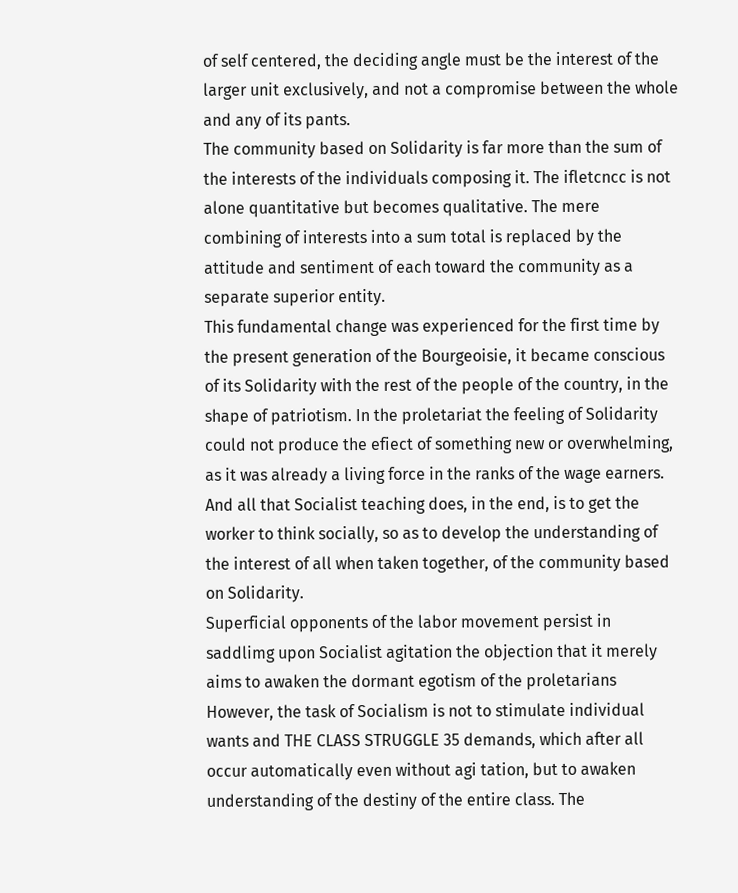of self centered, the deciding angle must be the interest of the larger unit exclusively, and not a compromise between the whole and any of its pants.
The community based on Solidarity is far more than the sum of the interests of the individuals composing it. The ifletcncc is not alone quantitative but becomes qualitative. The mere combining of interests into a sum total is replaced by the attitude and sentiment of each toward the community as a separate superior entity.
This fundamental change was experienced for the first time by the present generation of the Bourgeoisie, it became conscious of its Solidarity with the rest of the people of the country, in the shape of patriotism. In the proletariat the feeling of Solidarity could not produce the efiect of something new or overwhelming, as it was already a living force in the ranks of the wage earners. And all that Socialist teaching does, in the end, is to get the worker to think socially, so as to develop the understanding of the interest of all when taken together, of the community based on Solidarity.
Superficial opponents of the labor movement persist in saddlimg upon Socialist agitation the objection that it merely aims to awaken the dormant egotism of the proletarians However, the task of Socialism is not to stimulate individual wants and THE CLASS STRUGGLE 35 demands, which after all occur automatically even without agi tation, but to awaken understanding of the destiny of the entire class. The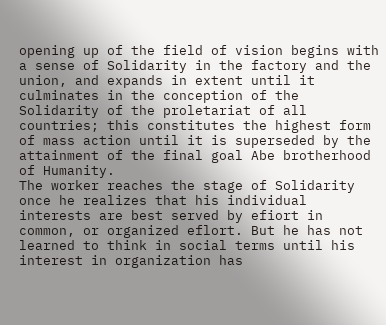opening up of the field of vision begins with a sense of Solidarity in the factory and the union, and expands in extent until it culminates in the conception of the Solidarity of the proletariat of all countries; this constitutes the highest form of mass action until it is superseded by the attainment of the final goal Abe brotherhood of Humanity.
The worker reaches the stage of Solidarity once he realizes that his individual interests are best served by efiort in common, or organized eflort. But he has not learned to think in social terms until his interest in organization has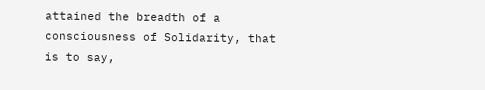attained the breadth of a consciousness of Solidarity, that is to say,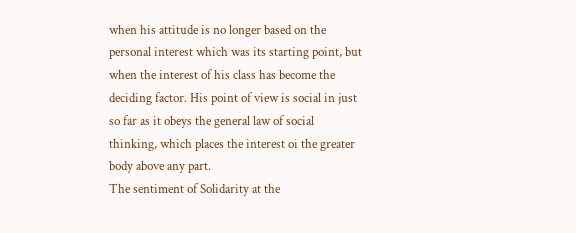when his attitude is no longer based on the personal interest which was its starting point, but when the interest of his class has become the deciding factor. His point of view is social in just so far as it obeys the general law of social thinking, which places the interest oi the greater body above any part.
The sentiment of Solidarity at the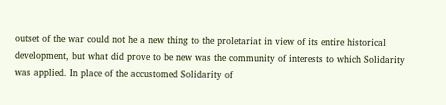outset of the war could not he a new thing to the proletariat in view of its entire historical development, but what did prove to be new was the community of interests to which Solidarity was applied. In place of the accustomed Solidarity of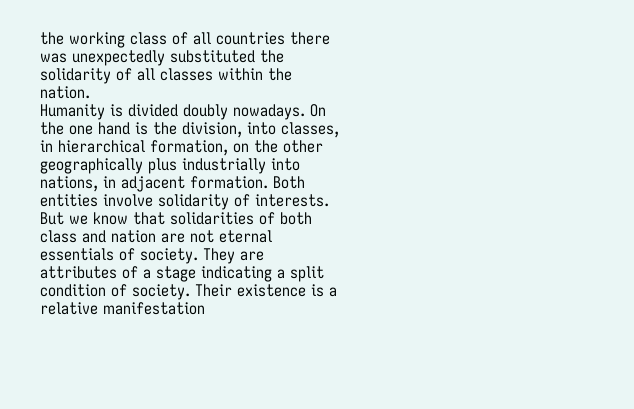the working class of all countries there was unexpectedly substituted the solidarity of all classes within the nation.
Humanity is divided doubly nowadays. On the one hand is the division, into classes, in hierarchical formation, on the other geographically plus industrially into nations, in adjacent formation. Both entities involve solidarity of interests. But we know that solidarities of both class and nation are not eternal essentials of society. They are attributes of a stage indicating a split condition of society. Their existence is a relative manifestation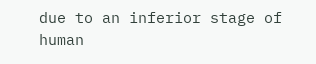due to an inferior stage of human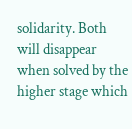solidarity. Both will disappear when solved by the higher stage which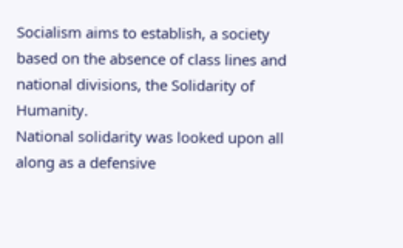Socialism aims to establish, a society based on the absence of class lines and national divisions, the Solidarity of Humanity.
National solidarity was looked upon all along as a defensive